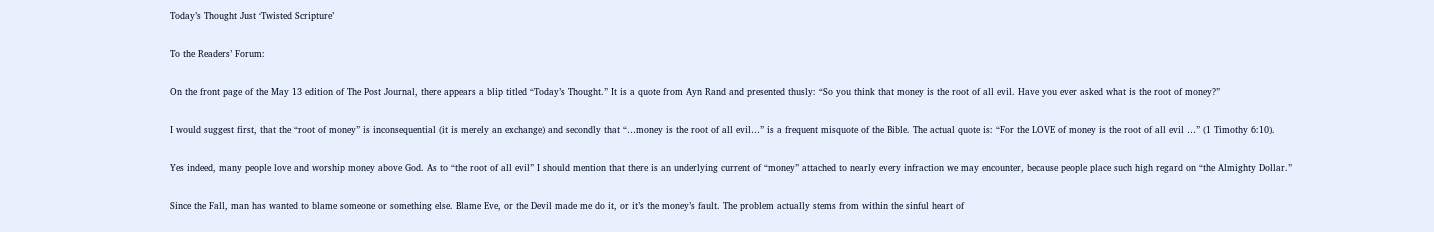Today’s Thought Just ‘Twisted Scripture’

To the Readers’ Forum:

On the front page of the May 13 edition of The Post Journal, there appears a blip titled “Today’s Thought.” It is a quote from Ayn Rand and presented thusly: “So you think that money is the root of all evil. Have you ever asked what is the root of money?”

I would suggest first, that the “root of money” is inconsequential (it is merely an exchange) and secondly that “…money is the root of all evil…” is a frequent misquote of the Bible. The actual quote is: “For the LOVE of money is the root of all evil …” (1 Timothy 6:10).

Yes indeed, many people love and worship money above God. As to “the root of all evil” I should mention that there is an underlying current of “money” attached to nearly every infraction we may encounter, because people place such high regard on “the Almighty Dollar.”

Since the Fall, man has wanted to blame someone or something else. Blame Eve, or the Devil made me do it, or it’s the money’s fault. The problem actually stems from within the sinful heart of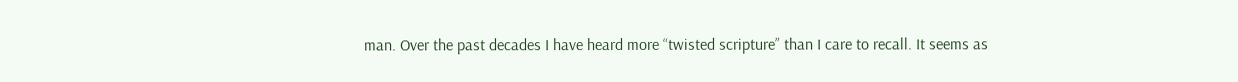man. Over the past decades I have heard more “twisted scripture” than I care to recall. It seems as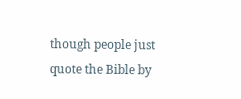though people just quote the Bible by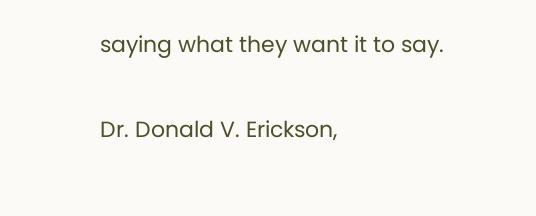saying what they want it to say.

Dr. Donald V. Erickson,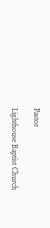Pastor

Lighthouse Baptist Church